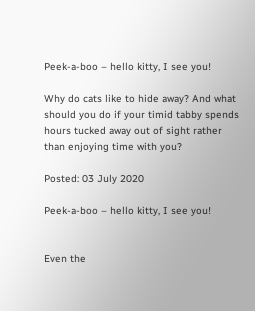Peek-a-boo – hello kitty, I see you!

Why do cats like to hide away? And what should you do if your timid tabby spends hours tucked away out of sight rather than enjoying time with you?

Posted: 03 July 2020

Peek-a-boo – hello kitty, I see you!


Even the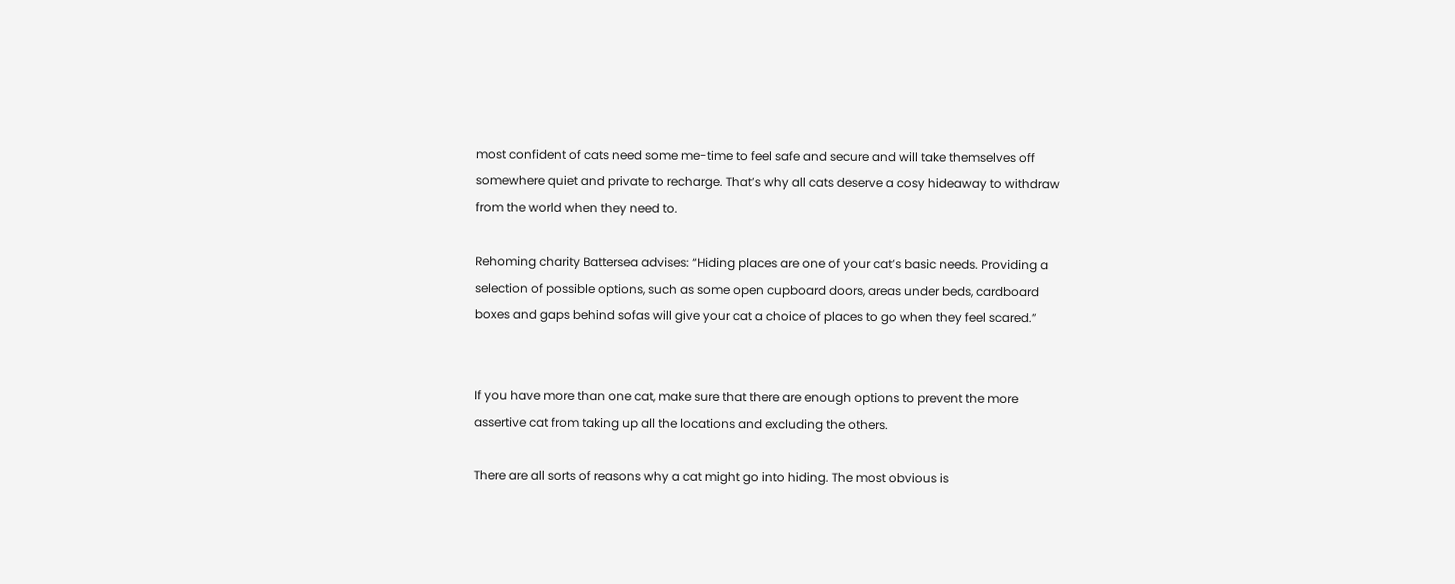most confident of cats need some me-time to feel safe and secure and will take themselves off somewhere quiet and private to recharge. That’s why all cats deserve a cosy hideaway to withdraw from the world when they need to.

Rehoming charity Battersea advises: “Hiding places are one of your cat’s basic needs. Providing a selection of possible options, such as some open cupboard doors, areas under beds, cardboard boxes and gaps behind sofas will give your cat a choice of places to go when they feel scared.”


If you have more than one cat, make sure that there are enough options to prevent the more assertive cat from taking up all the locations and excluding the others.

There are all sorts of reasons why a cat might go into hiding. The most obvious is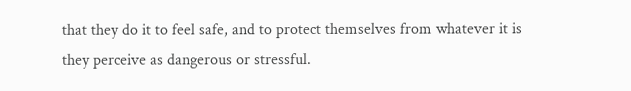that they do it to feel safe, and to protect themselves from whatever it is they perceive as dangerous or stressful.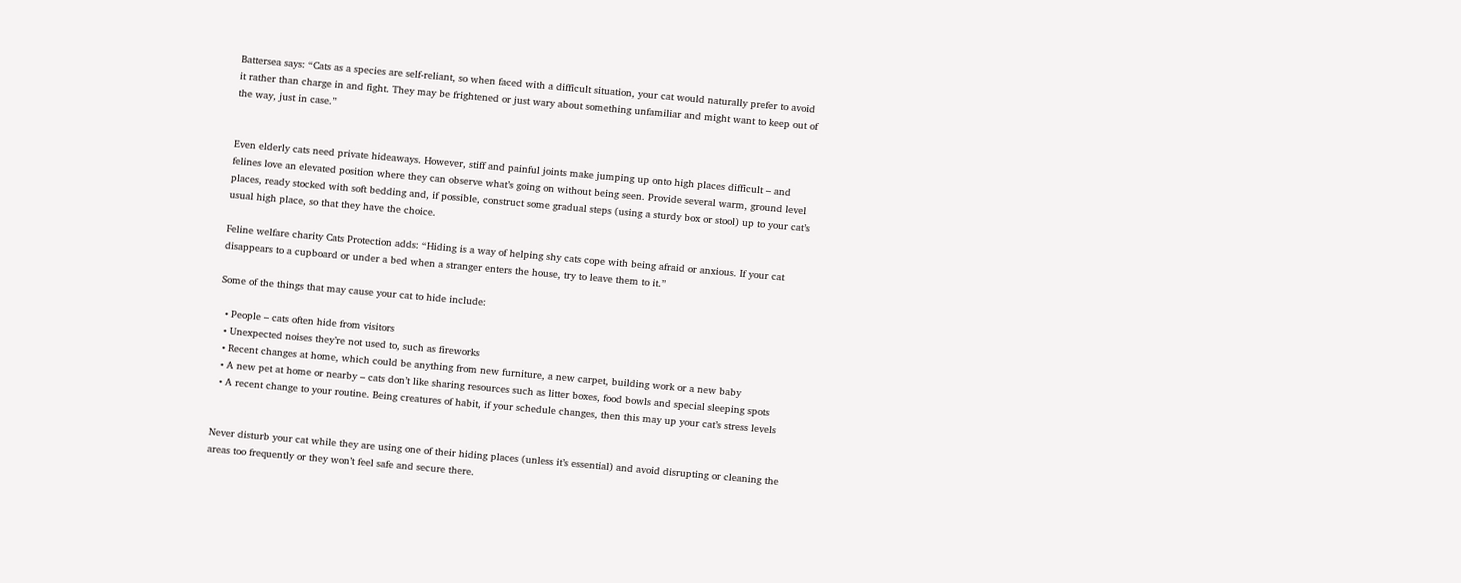Battersea says: “Cats as a species are self-reliant, so when faced with a difficult situation, your cat would naturally prefer to avoid it rather than charge in and fight. They may be frightened or just wary about something unfamiliar and might want to keep out of the way, just in case.”


Even elderly cats need private hideaways. However, stiff and painful joints make jumping up onto high places difficult – and felines love an elevated position where they can observe what’s going on without being seen. Provide several warm, ground level places, ready stocked with soft bedding and, if possible, construct some gradual steps (using a sturdy box or stool) up to your cat’s usual high place, so that they have the choice.

Feline welfare charity Cats Protection adds: “Hiding is a way of helping shy cats cope with being afraid or anxious. If your cat disappears to a cupboard or under a bed when a stranger enters the house, try to leave them to it.”

Some of the things that may cause your cat to hide include:

  • People – cats often hide from visitors
  • Unexpected noises they’re not used to, such as fireworks
  • Recent changes at home, which could be anything from new furniture, a new carpet, building work or a new baby
  • A new pet at home or nearby – cats don’t like sharing resources such as litter boxes, food bowls and special sleeping spots
  • A recent change to your routine. Being creatures of habit, if your schedule changes, then this may up your cat’s stress levels


Never disturb your cat while they are using one of their hiding places (unless it’s essential) and avoid disrupting or cleaning the areas too frequently or they won’t feel safe and secure there.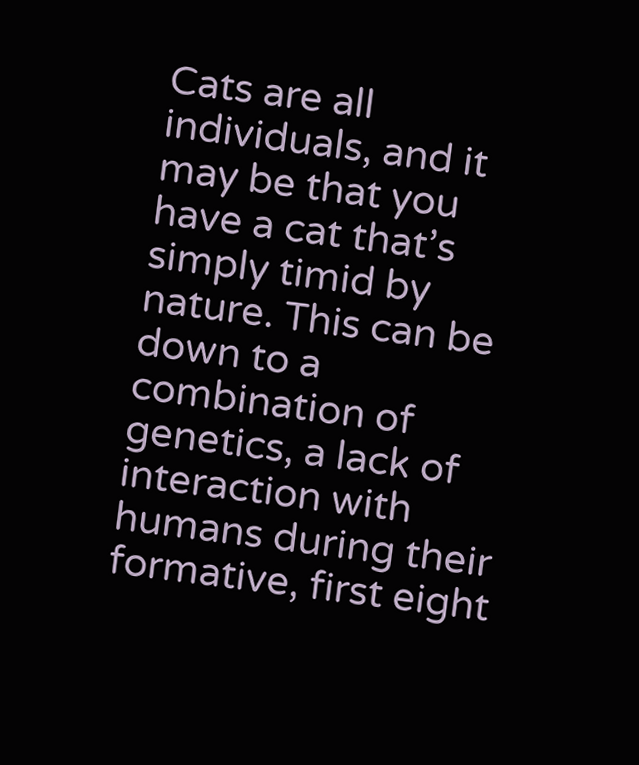Cats are all individuals, and it may be that you have a cat that’s simply timid by nature. This can be down to a combination of genetics, a lack of interaction with humans during their formative, first eight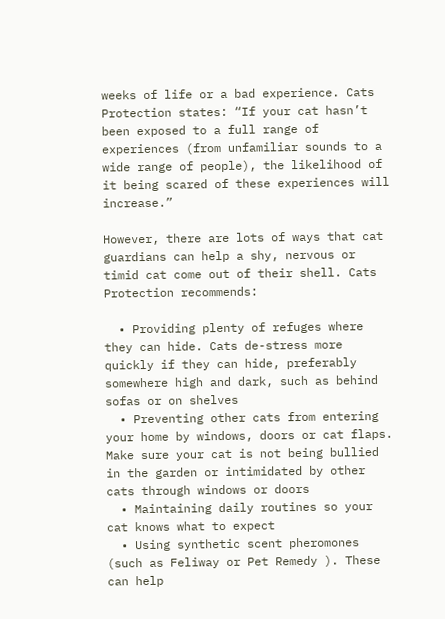weeks of life or a bad experience. Cats Protection states: “If your cat hasn’t been exposed to a full range of experiences (from unfamiliar sounds to a wide range of people), the likelihood of it being scared of these experiences will increase.”

However, there are lots of ways that cat guardians can help a shy, nervous or timid cat come out of their shell. Cats Protection recommends:

  • Providing plenty of refuges where they can hide. Cats de-stress more quickly if they can hide, preferably somewhere high and dark, such as behind sofas or on shelves
  • Preventing other cats from entering your home by windows, doors or cat flaps. Make sure your cat is not being bullied in the garden or intimidated by other cats through windows or doors
  • Maintaining daily routines so your cat knows what to expect
  • Using synthetic scent pheromones (such as Feliway or Pet Remedy ). These can help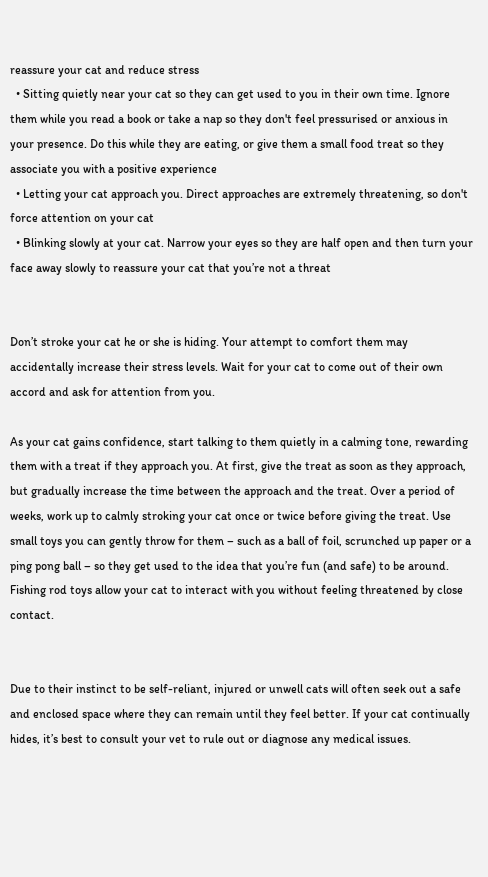reassure your cat and reduce stress
  • Sitting quietly near your cat so they can get used to you in their own time. Ignore them while you read a book or take a nap so they don't feel pressurised or anxious in your presence. Do this while they are eating, or give them a small food treat so they associate you with a positive experience
  • Letting your cat approach you. Direct approaches are extremely threatening, so don't force attention on your cat
  • Blinking slowly at your cat. Narrow your eyes so they are half open and then turn your face away slowly to reassure your cat that you’re not a threat


Don’t stroke your cat he or she is hiding. Your attempt to comfort them may accidentally increase their stress levels. Wait for your cat to come out of their own accord and ask for attention from you.

As your cat gains confidence, start talking to them quietly in a calming tone, rewarding them with a treat if they approach you. At first, give the treat as soon as they approach, but gradually increase the time between the approach and the treat. Over a period of weeks, work up to calmly stroking your cat once or twice before giving the treat. Use small toys you can gently throw for them – such as a ball of foil, scrunched up paper or a ping pong ball – so they get used to the idea that you’re fun (and safe) to be around. Fishing rod toys allow your cat to interact with you without feeling threatened by close contact.


Due to their instinct to be self-reliant, injured or unwell cats will often seek out a safe and enclosed space where they can remain until they feel better. If your cat continually hides, it’s best to consult your vet to rule out or diagnose any medical issues.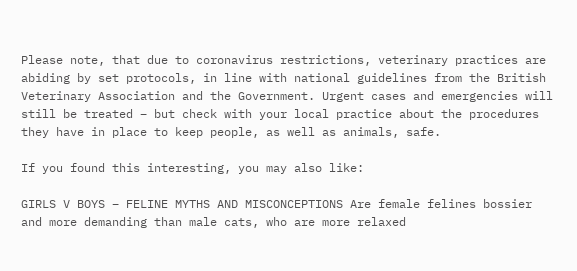Please note, that due to coronavirus restrictions, veterinary practices are abiding by set protocols, in line with national guidelines from the British Veterinary Association and the Government. Urgent cases and emergencies will still be treated – but check with your local practice about the procedures they have in place to keep people, as well as animals, safe.

If you found this interesting, you may also like:

GIRLS V BOYS – FELINE MYTHS AND MISCONCEPTIONS Are female felines bossier and more demanding than male cats, who are more relaxed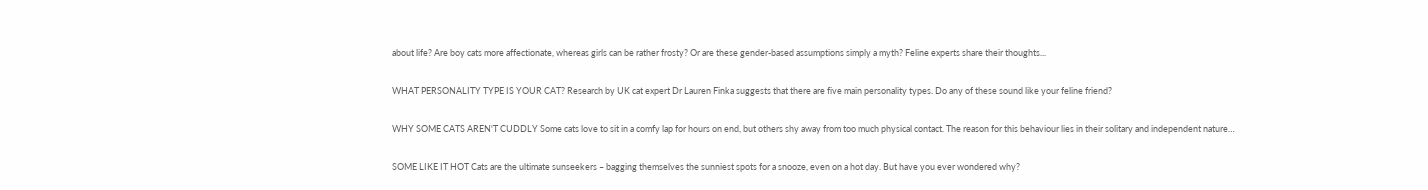about life? Are boy cats more affectionate, whereas girls can be rather frosty? Or are these gender-based assumptions simply a myth? Feline experts share their thoughts...

WHAT PERSONALITY TYPE IS YOUR CAT? Research by UK cat expert Dr Lauren Finka suggests that there are five main personality types. Do any of these sound like your feline friend?

WHY SOME CATS AREN'T CUDDLY Some cats love to sit in a comfy lap for hours on end, but others shy away from too much physical contact. The reason for this behaviour lies in their solitary and independent nature…

SOME LIKE IT HOT Cats are the ultimate sunseekers – bagging themselves the sunniest spots for a snooze, even on a hot day. But have you ever wondered why?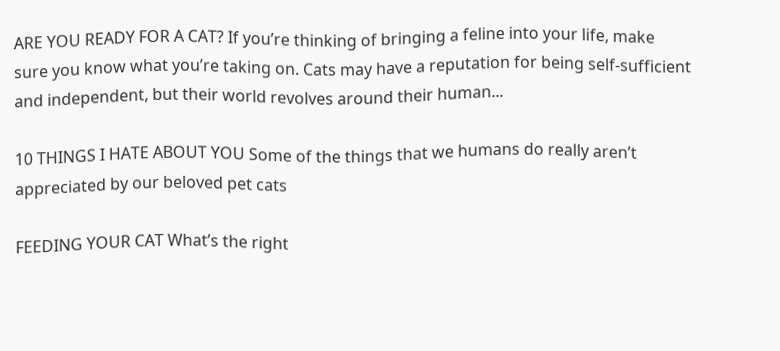ARE YOU READY FOR A CAT? If you’re thinking of bringing a feline into your life, make sure you know what you’re taking on. Cats may have a reputation for being self-sufficient and independent, but their world revolves around their human...

10 THINGS I HATE ABOUT YOU Some of the things that we humans do really aren’t appreciated by our beloved pet cats

FEEDING YOUR CAT What’s the right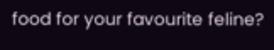food for your favourite feline?